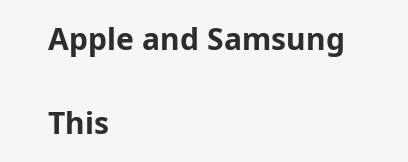Apple and Samsung

This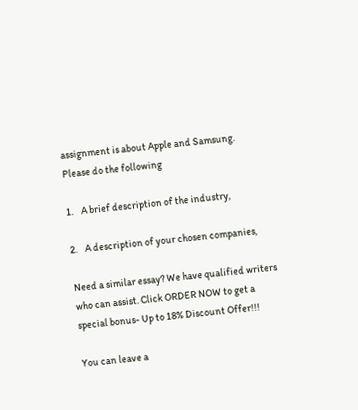assignment is about Apple and Samsung. Please do the following

1.    A brief description of the industry,

2.    A description of your chosen companies,

Need a similar essay? We have qualified writers who can assist. Click ORDER NOW to get a special bonus- Up to 18% Discount Offer!!!

You can leave a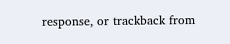response, or trackback from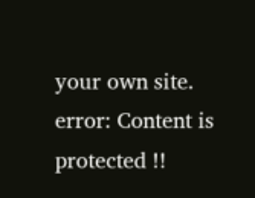your own site.
error: Content is protected !!